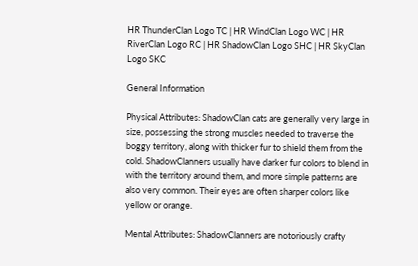HR ThunderClan Logo TC | HR WindClan Logo WC | HR RiverClan Logo RC | HR ShadowClan Logo SHC | HR SkyClan Logo SKC

General Information

Physical Attributes: ShadowClan cats are generally very large in size, possessing the strong muscles needed to traverse the boggy territory, along with thicker fur to shield them from the cold. ShadowClanners usually have darker fur colors to blend in with the territory around them, and more simple patterns are also very common. Their eyes are often sharper colors like yellow or orange.

Mental Attributes: ShadowClanners are notoriously crafty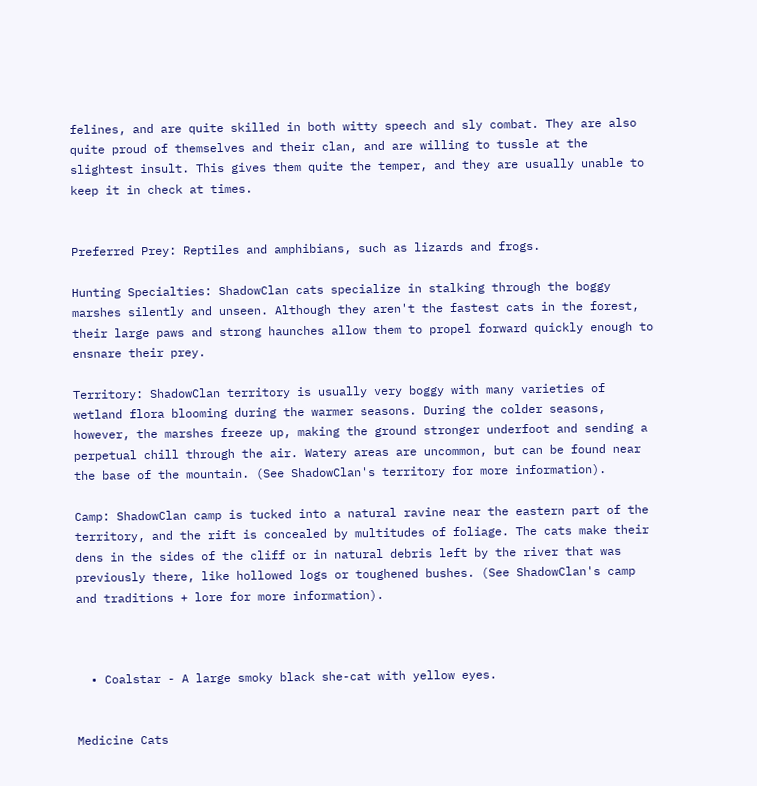felines, and are quite skilled in both witty speech and sly combat. They are also quite proud of themselves and their clan, and are willing to tussle at the slightest insult. This gives them quite the temper, and they are usually unable to keep it in check at times.


Preferred Prey: Reptiles and amphibians, such as lizards and frogs.

Hunting Specialties: ShadowClan cats specialize in stalking through the boggy marshes silently and unseen. Although they aren't the fastest cats in the forest, their large paws and strong haunches allow them to propel forward quickly enough to ensnare their prey.

Territory: ShadowClan territory is usually very boggy with many varieties of wetland flora blooming during the warmer seasons. During the colder seasons, however, the marshes freeze up, making the ground stronger underfoot and sending a perpetual chill through the air. Watery areas are uncommon, but can be found near the base of the mountain. (See ShadowClan's territory for more information).

Camp: ShadowClan camp is tucked into a natural ravine near the eastern part of the territory, and the rift is concealed by multitudes of foliage. The cats make their dens in the sides of the cliff or in natural debris left by the river that was previously there, like hollowed logs or toughened bushes. (See ShadowClan's camp and traditions + lore for more information).



  • Coalstar - A large smoky black she-cat with yellow eyes.


Medicine Cats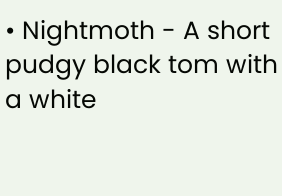• Nightmoth - A short pudgy black tom with a white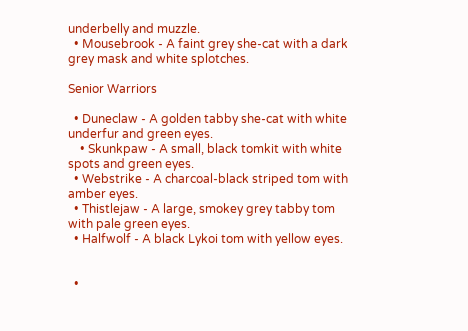underbelly and muzzle.
  • Mousebrook - A faint grey she-cat with a dark grey mask and white splotches.

Senior Warriors

  • Duneclaw - A golden tabby she-cat with white underfur and green eyes.
    • Skunkpaw - A small, black tomkit with white spots and green eyes.
  • Webstrike - A charcoal-black striped tom with amber eyes.
  • Thistlejaw - A large, smokey grey tabby tom with pale green eyes.
  • Halfwolf - A black Lykoi tom with yellow eyes.


  •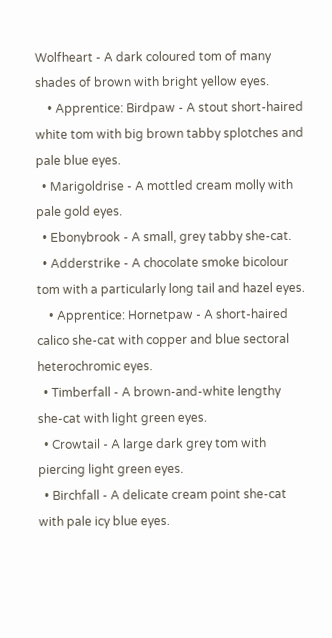Wolfheart - A dark coloured tom of many shades of brown with bright yellow eyes.
    • Apprentice: Birdpaw - A stout short-haired white tom with big brown tabby splotches and pale blue eyes.
  • Marigoldrise - A mottled cream molly with pale gold eyes.
  • Ebonybrook - A small, grey tabby she-cat.
  • Adderstrike - A chocolate smoke bicolour tom with a particularly long tail and hazel eyes.
    • Apprentice: Hornetpaw - A short-haired calico she-cat with copper and blue sectoral heterochromic eyes.
  • Timberfall - A brown-and-white lengthy she-cat with light green eyes.
  • Crowtail - A large dark grey tom with piercing light green eyes.
  • Birchfall - A delicate cream point she-cat with pale icy blue eyes.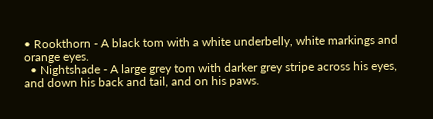• Rookthorn - A black tom with a white underbelly, white markings and orange eyes.
  • Nightshade - A large grey tom with darker grey stripe across his eyes, and down his back and tail, and on his paws.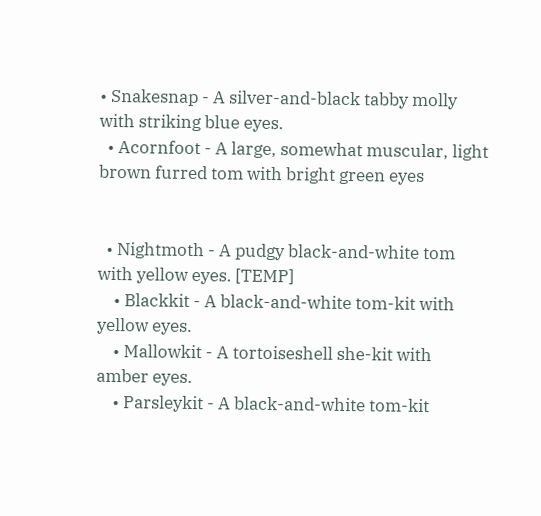• Snakesnap - A silver-and-black tabby molly with striking blue eyes.
  • Acornfoot - A large, somewhat muscular, light brown furred tom with bright green eyes


  • Nightmoth - A pudgy black-and-white tom with yellow eyes. [TEMP]
    • Blackkit - A black-and-white tom-kit with yellow eyes.
    • Mallowkit - A tortoiseshell she-kit with amber eyes.
    • Parsleykit - A black-and-white tom-kit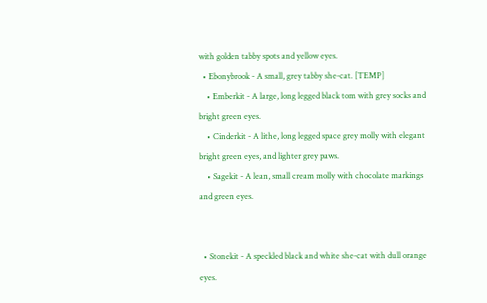with golden tabby spots and yellow eyes.
  • Ebonybrook - A small, grey tabby she-cat. [TEMP]
    • Emberkit - A large, long legged black tom with grey socks and bright green eyes.
    • Cinderkit - A lithe, long legged space grey molly with elegant bright green eyes, and lighter grey paws.
    • Sagekit - A lean, small cream molly with chocolate markings and green eyes.


  • Stonekit - A speckled black and white she-cat with dull orange eyes.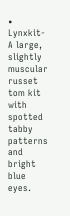• Lynxkit- A large, slightly muscular russet tom kit with spotted tabby patterns and bright blue eyes.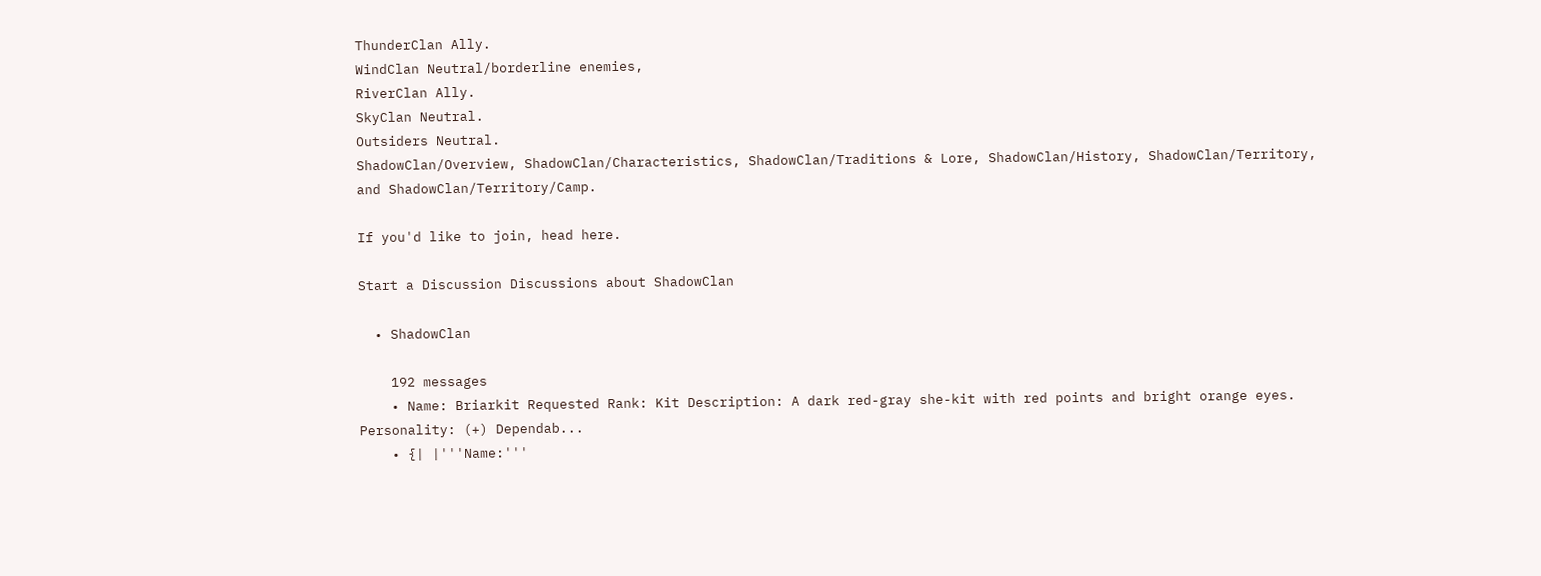ThunderClan Ally.
WindClan Neutral/borderline enemies,
RiverClan Ally.
SkyClan Neutral.
Outsiders Neutral.
ShadowClan/Overview, ShadowClan/Characteristics, ShadowClan/Traditions & Lore, ShadowClan/History, ShadowClan/Territory, and ShadowClan/Territory/Camp.

If you'd like to join, head here.

Start a Discussion Discussions about ShadowClan

  • ShadowClan

    192 messages
    • Name: Briarkit Requested Rank: Kit Description: A dark red-gray she-kit with red points and bright orange eyes. Personality: (+) Dependab...
    • {| |'''Name:'''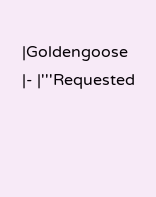|Goldengoose |- |'''Requested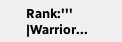Rank:''' |Warrior...